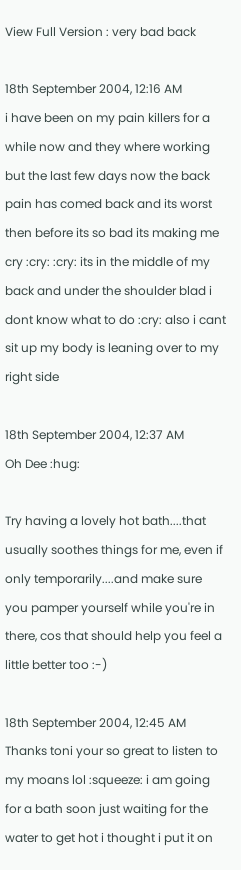View Full Version : very bad back

18th September 2004, 12:16 AM
i have been on my pain killers for a while now and they where working but the last few days now the back pain has comed back and its worst then before its so bad its making me cry :cry: :cry: its in the middle of my back and under the shoulder blad i dont know what to do :cry: also i cant sit up my body is leaning over to my right side

18th September 2004, 12:37 AM
Oh Dee :hug:

Try having a lovely hot bath....that usually soothes things for me, even if only temporarily....and make sure you pamper yourself while you're in there, cos that should help you feel a little better too :-)

18th September 2004, 12:45 AM
Thanks toni your so great to listen to my moans lol :squeeze: i am going for a bath soon just waiting for the water to get hot i thought i put it on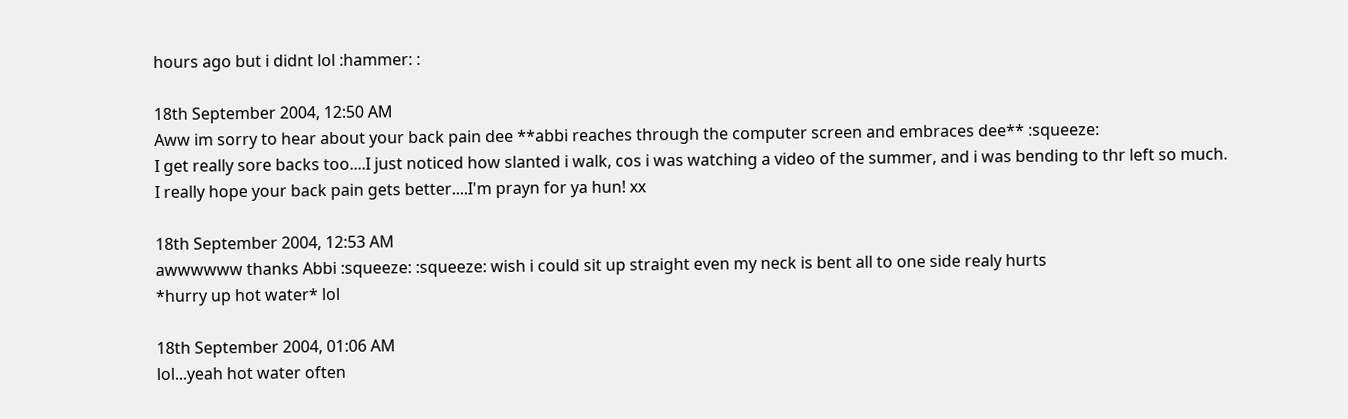hours ago but i didnt lol :hammer: :

18th September 2004, 12:50 AM
Aww im sorry to hear about your back pain dee **abbi reaches through the computer screen and embraces dee** :squeeze:
I get really sore backs too....I just noticed how slanted i walk, cos i was watching a video of the summer, and i was bending to thr left so much.
I really hope your back pain gets better....I'm prayn for ya hun! xx

18th September 2004, 12:53 AM
awwwwww thanks Abbi :squeeze: :squeeze: wish i could sit up straight even my neck is bent all to one side realy hurts
*hurry up hot water* lol

18th September 2004, 01:06 AM
lol...yeah hot water often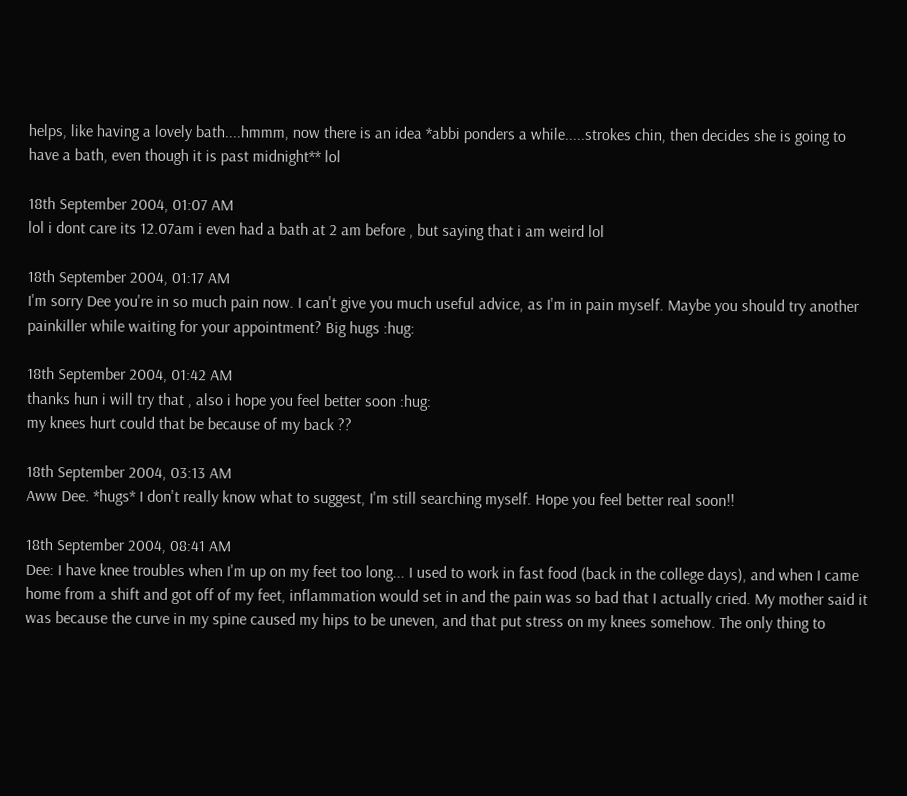helps, like having a lovely bath....hmmm, now there is an idea *abbi ponders a while.....strokes chin, then decides she is going to have a bath, even though it is past midnight** lol

18th September 2004, 01:07 AM
lol i dont care its 12.07am i even had a bath at 2 am before , but saying that i am weird lol

18th September 2004, 01:17 AM
I'm sorry Dee you're in so much pain now. I can't give you much useful advice, as I'm in pain myself. Maybe you should try another painkiller while waiting for your appointment? Big hugs :hug:

18th September 2004, 01:42 AM
thanks hun i will try that , also i hope you feel better soon :hug:
my knees hurt could that be because of my back ??

18th September 2004, 03:13 AM
Aww Dee. *hugs* I don't really know what to suggest, I'm still searching myself. Hope you feel better real soon!!

18th September 2004, 08:41 AM
Dee: I have knee troubles when I'm up on my feet too long... I used to work in fast food (back in the college days), and when I came home from a shift and got off of my feet, inflammation would set in and the pain was so bad that I actually cried. My mother said it was because the curve in my spine caused my hips to be uneven, and that put stress on my knees somehow. The only thing to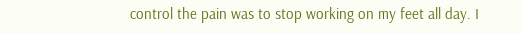control the pain was to stop working on my feet all day. I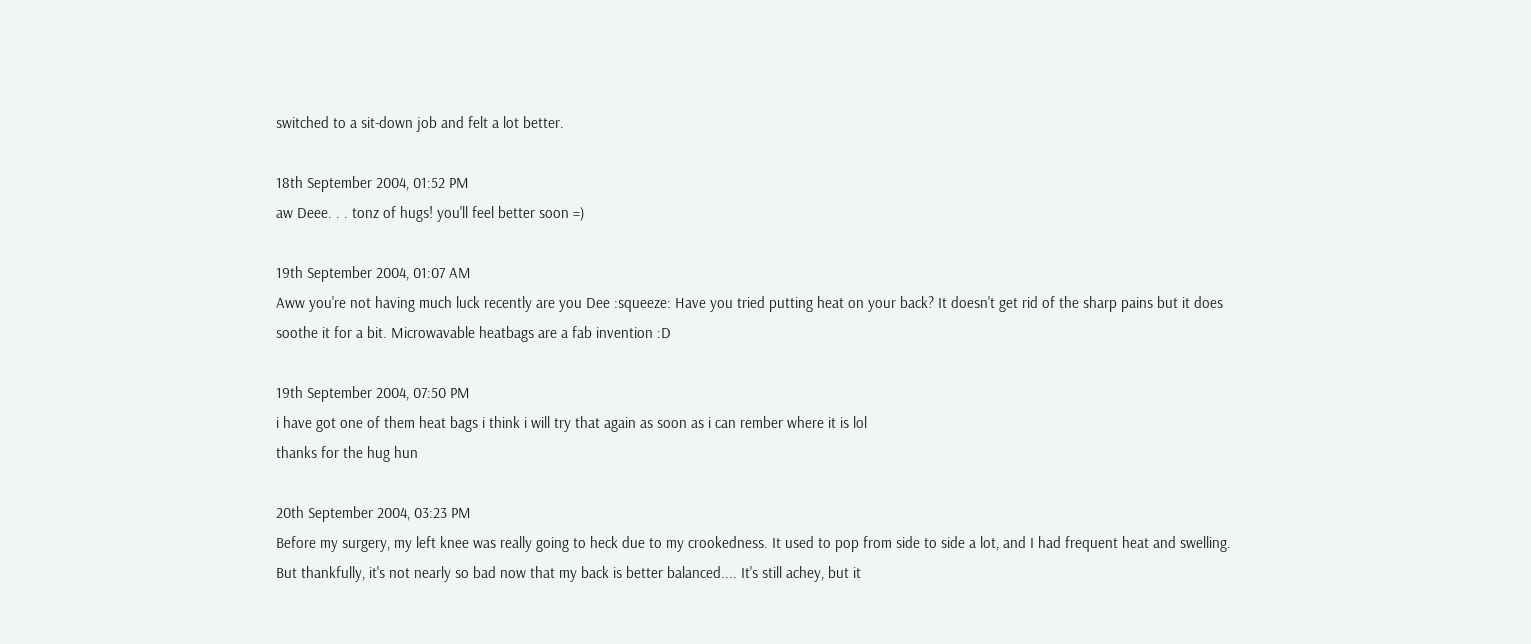switched to a sit-down job and felt a lot better.

18th September 2004, 01:52 PM
aw Deee. . . tonz of hugs! you'll feel better soon =)

19th September 2004, 01:07 AM
Aww you're not having much luck recently are you Dee :squeeze: Have you tried putting heat on your back? It doesn't get rid of the sharp pains but it does soothe it for a bit. Microwavable heatbags are a fab invention :D

19th September 2004, 07:50 PM
i have got one of them heat bags i think i will try that again as soon as i can rember where it is lol
thanks for the hug hun

20th September 2004, 03:23 PM
Before my surgery, my left knee was really going to heck due to my crookedness. It used to pop from side to side a lot, and I had frequent heat and swelling.
But thankfully, it's not nearly so bad now that my back is better balanced.... It's still achey, but it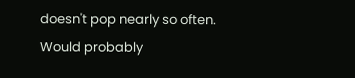doesn't pop nearly so often. Would probably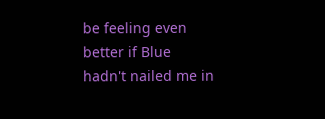be feeling even better if Blue hadn't nailed me in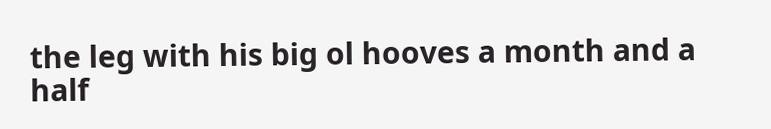the leg with his big ol hooves a month and a half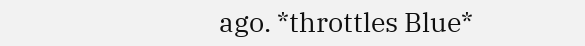ago. *throttles Blue*